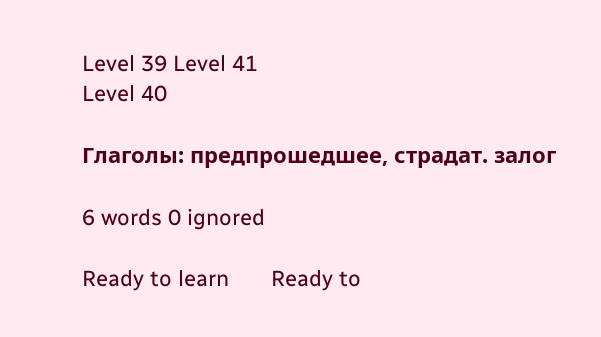Level 39 Level 41
Level 40

Глаголы: предпрошедшее, страдат. залог

6 words 0 ignored

Ready to learn       Ready to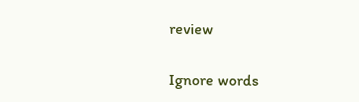review

Ignore words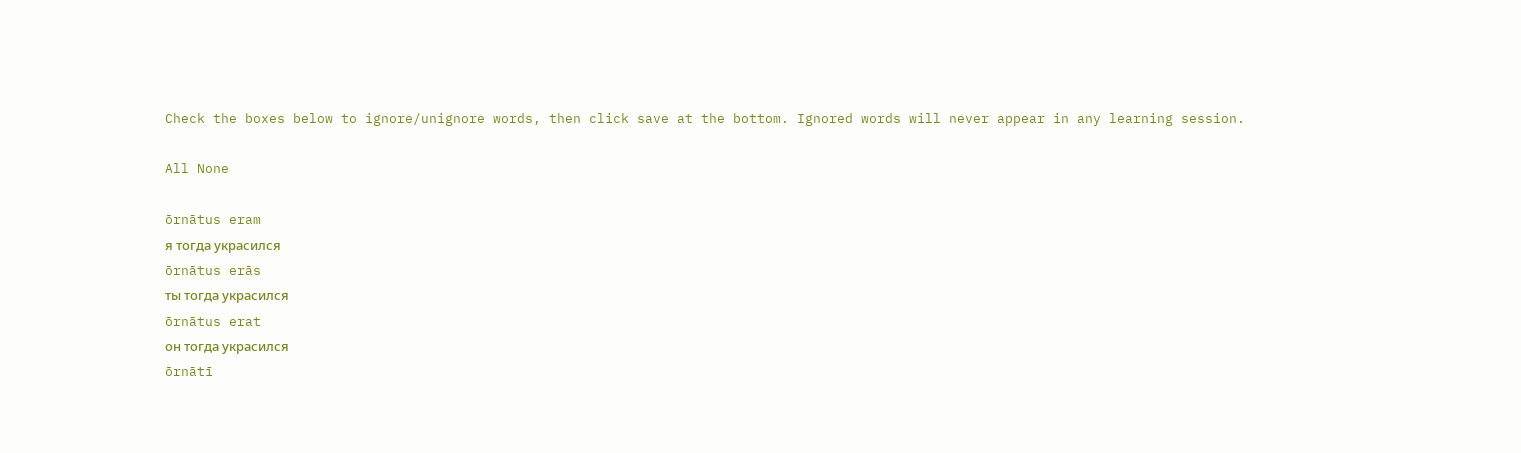Check the boxes below to ignore/unignore words, then click save at the bottom. Ignored words will never appear in any learning session.

All None

ōrnātus eram
я тогда украсился
ōrnātus erās
ты тогда украсился
ōrnātus erat
он тогда украсился
ōrnātī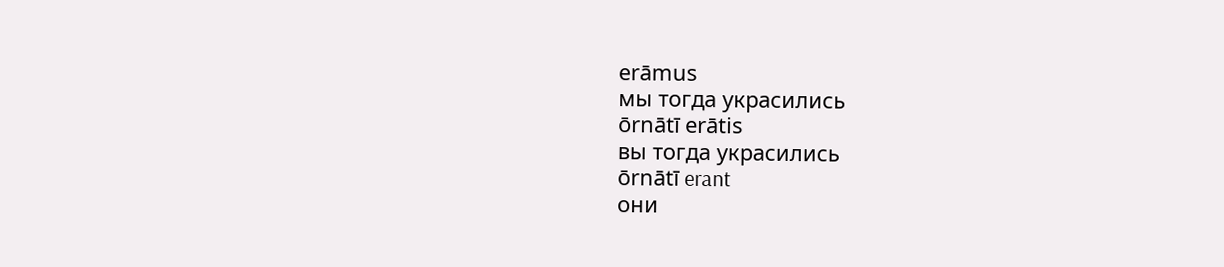erāmus
мы тогда украсились
ōrnātī erātis
вы тогда украсились
ōrnātī erant
они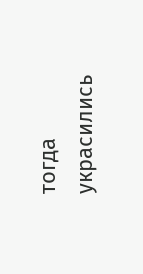тогда украсились